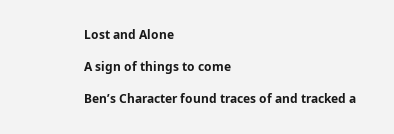Lost and Alone

A sign of things to come

Ben’s Character found traces of and tracked a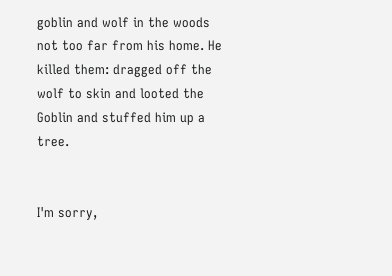goblin and wolf in the woods not too far from his home. He killed them: dragged off the wolf to skin and looted the Goblin and stuffed him up a tree.


I'm sorry,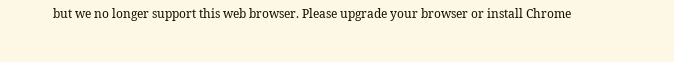but we no longer support this web browser. Please upgrade your browser or install Chrome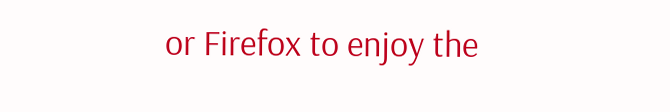or Firefox to enjoy the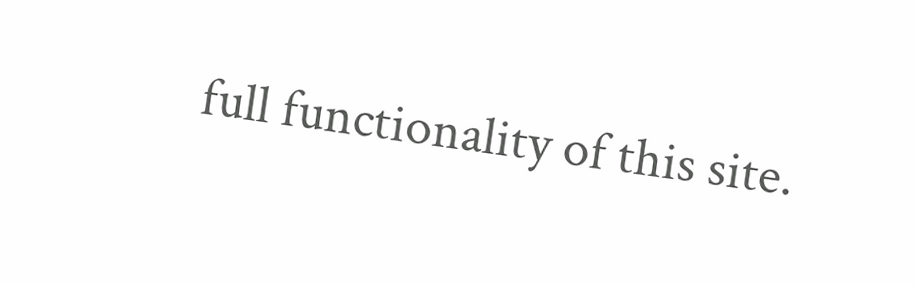full functionality of this site.